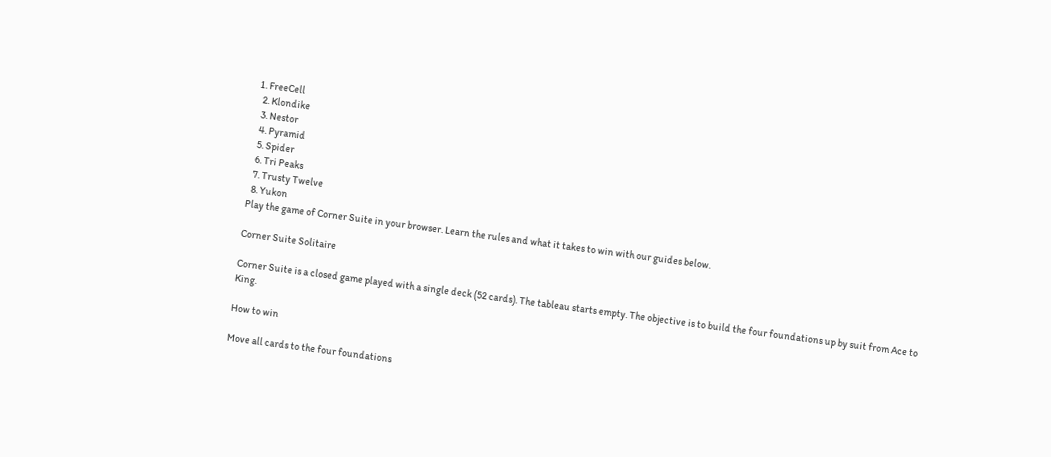1. FreeCell
  2. Klondike
  3. Nestor
  4. Pyramid
  5. Spider
  6. Tri Peaks
  7. Trusty Twelve
  8. Yukon
Play the game of Corner Suite in your browser. Learn the rules and what it takes to win with our guides below.

Corner Suite Solitaire

Corner Suite is a closed game played with a single deck (52 cards). The tableau starts empty. The objective is to build the four foundations up by suit from Ace to King.

How to win

Move all cards to the four foundations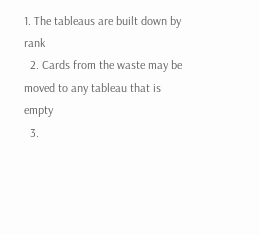1. The tableaus are built down by rank
  2. Cards from the waste may be moved to any tableau that is empty
  3.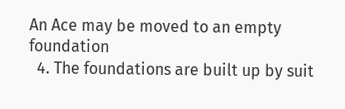An Ace may be moved to an empty foundation
  4. The foundations are built up by suit